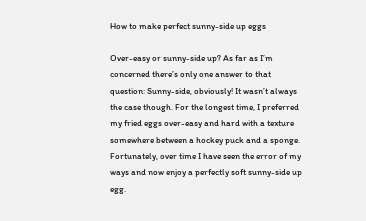How to make perfect sunny-side up eggs

Over-easy or sunny-side up? As far as I’m concerned there’s only one answer to that question: Sunny-side, obviously! It wasn’t always the case though. For the longest time, I preferred my fried eggs over-easy and hard with a texture somewhere between a hockey puck and a sponge. Fortunately, over time I have seen the error of my ways and now enjoy a perfectly soft sunny-side up egg.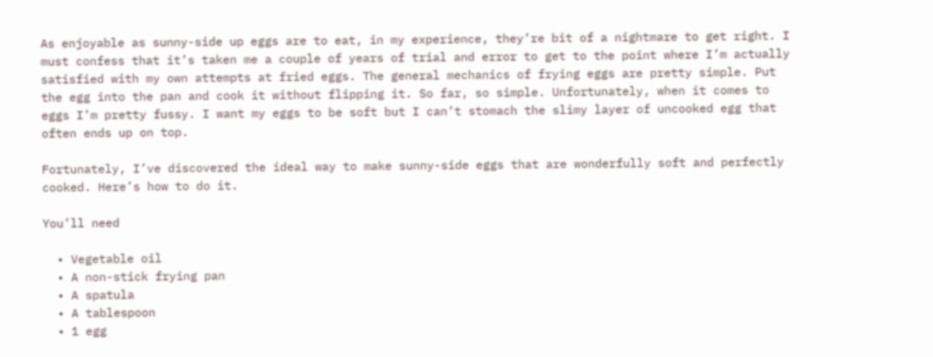As enjoyable as sunny-side up eggs are to eat, in my experience, they’re bit of a nightmare to get right. I must confess that it’s taken me a couple of years of trial and error to get to the point where I’m actually satisfied with my own attempts at fried eggs. The general mechanics of frying eggs are pretty simple. Put the egg into the pan and cook it without flipping it. So far, so simple. Unfortunately, when it comes to eggs I’m pretty fussy. I want my eggs to be soft but I can’t stomach the slimy layer of uncooked egg that often ends up on top.

Fortunately, I’ve discovered the ideal way to make sunny-side eggs that are wonderfully soft and perfectly cooked. Here’s how to do it.

You’ll need

  • Vegetable oil
  • A non-stick frying pan
  • A spatula
  • A tablespoon
  • 1 egg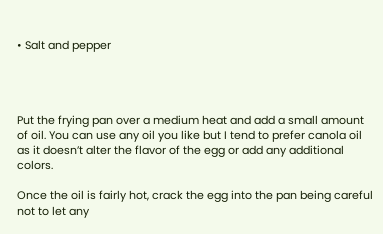• Salt and pepper




Put the frying pan over a medium heat and add a small amount of oil. You can use any oil you like but I tend to prefer canola oil as it doesn’t alter the flavor of the egg or add any additional colors.

Once the oil is fairly hot, crack the egg into the pan being careful not to let any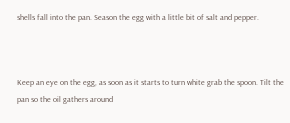shells fall into the pan. Season the egg with a little bit of salt and pepper.



Keep an eye on the egg, as soon as it starts to turn white grab the spoon. Tilt the pan so the oil gathers around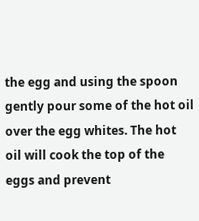the egg and using the spoon gently pour some of the hot oil over the egg whites. The hot oil will cook the top of the eggs and prevent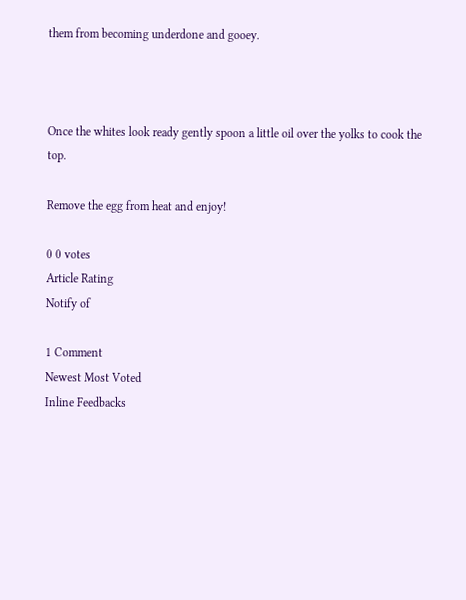them from becoming underdone and gooey.



Once the whites look ready gently spoon a little oil over the yolks to cook the top.

Remove the egg from heat and enjoy!

0 0 votes
Article Rating
Notify of

1 Comment
Newest Most Voted
Inline Feedbacks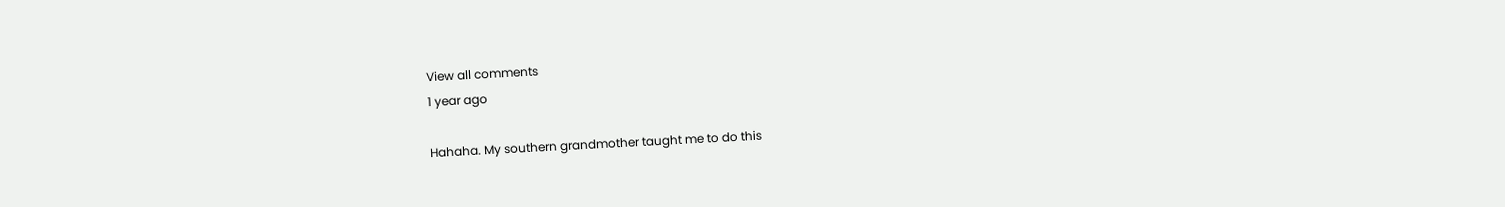View all comments
1 year ago

Hahaha. My southern grandmother taught me to do this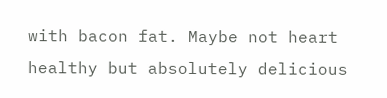with bacon fat. Maybe not heart healthy but absolutely delicious